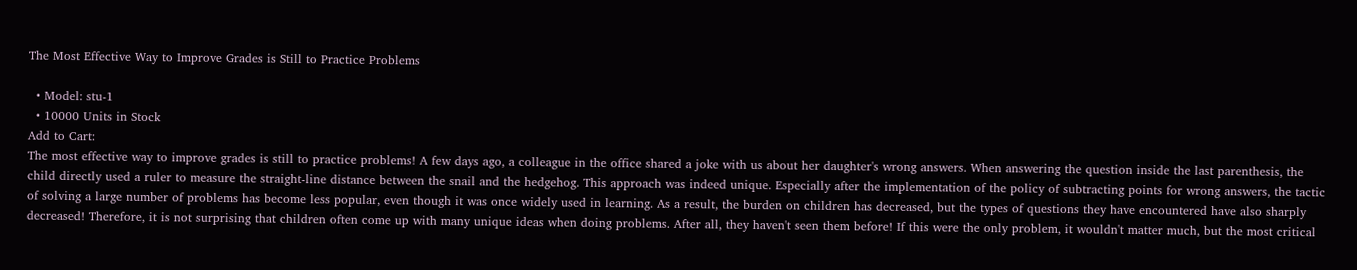The Most Effective Way to Improve Grades is Still to Practice Problems

  • Model: stu-1
  • 10000 Units in Stock
Add to Cart:
The most effective way to improve grades is still to practice problems! A few days ago, a colleague in the office shared a joke with us about her daughter's wrong answers. When answering the question inside the last parenthesis, the child directly used a ruler to measure the straight-line distance between the snail and the hedgehog. This approach was indeed unique. Especially after the implementation of the policy of subtracting points for wrong answers, the tactic of solving a large number of problems has become less popular, even though it was once widely used in learning. As a result, the burden on children has decreased, but the types of questions they have encountered have also sharply decreased! Therefore, it is not surprising that children often come up with many unique ideas when doing problems. After all, they haven't seen them before! If this were the only problem, it wouldn't matter much, but the most critical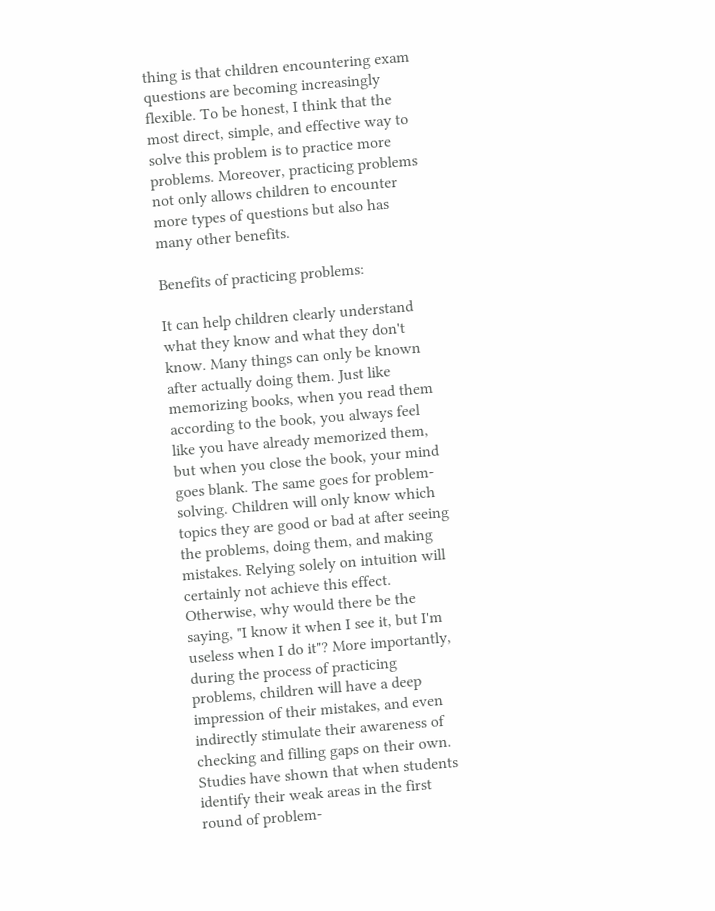thing is that children encountering exam questions are becoming increasingly flexible. To be honest, I think that the most direct, simple, and effective way to solve this problem is to practice more problems. Moreover, practicing problems not only allows children to encounter more types of questions but also has many other benefits.

Benefits of practicing problems:

It can help children clearly understand what they know and what they don't know. Many things can only be known after actually doing them. Just like memorizing books, when you read them according to the book, you always feel like you have already memorized them, but when you close the book, your mind goes blank. The same goes for problem-solving. Children will only know which topics they are good or bad at after seeing the problems, doing them, and making mistakes. Relying solely on intuition will certainly not achieve this effect. Otherwise, why would there be the saying, "I know it when I see it, but I'm useless when I do it"? More importantly, during the process of practicing problems, children will have a deep impression of their mistakes, and even indirectly stimulate their awareness of checking and filling gaps on their own. Studies have shown that when students identify their weak areas in the first round of problem-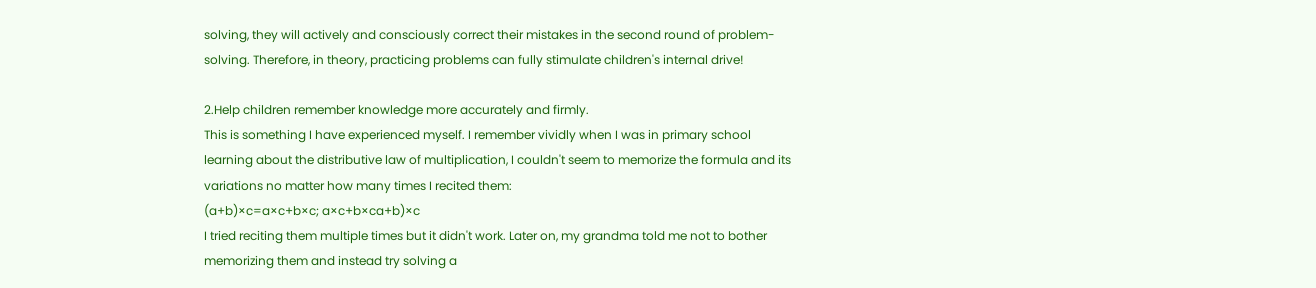solving, they will actively and consciously correct their mistakes in the second round of problem-solving. Therefore, in theory, practicing problems can fully stimulate children's internal drive!

2.Help children remember knowledge more accurately and firmly.
This is something I have experienced myself. I remember vividly when I was in primary school learning about the distributive law of multiplication, I couldn't seem to memorize the formula and its variations no matter how many times I recited them:
(a+b)×c=a×c+b×c; a×c+b×ca+b)×c
I tried reciting them multiple times but it didn't work. Later on, my grandma told me not to bother memorizing them and instead try solving a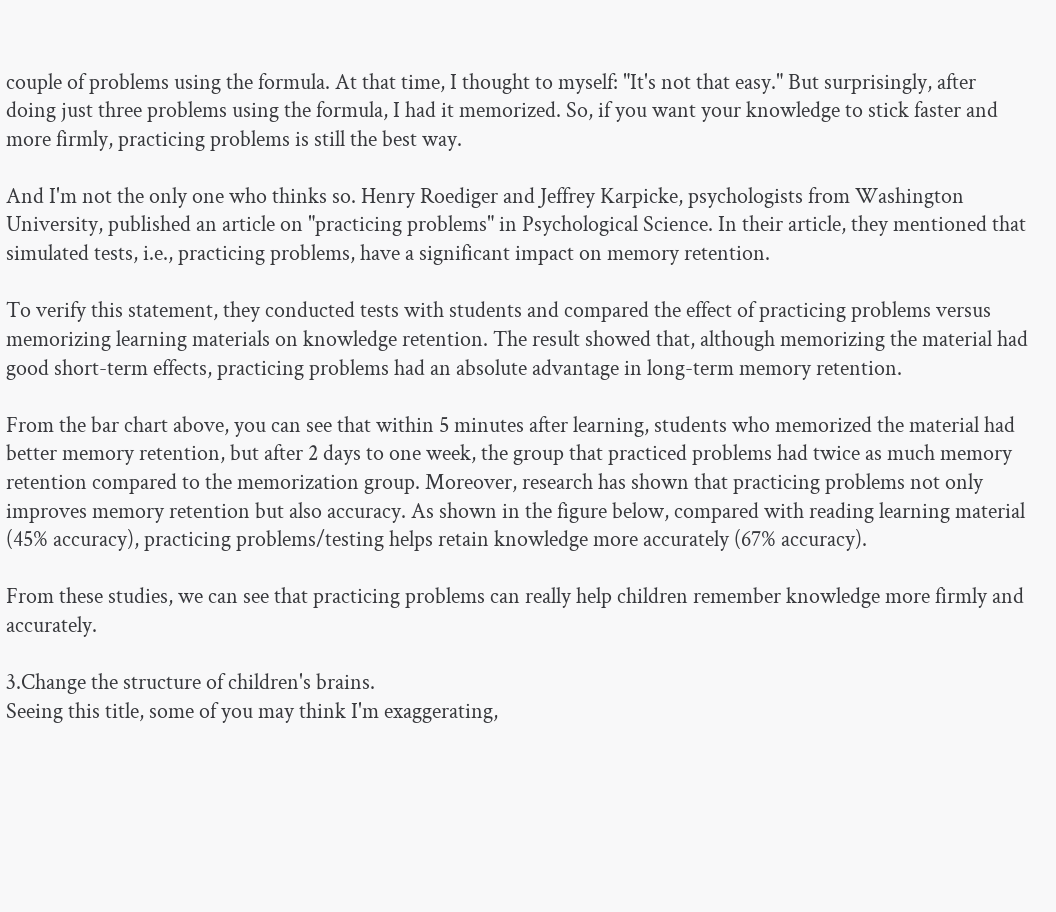couple of problems using the formula. At that time, I thought to myself: "It's not that easy." But surprisingly, after doing just three problems using the formula, I had it memorized. So, if you want your knowledge to stick faster and more firmly, practicing problems is still the best way.

And I'm not the only one who thinks so. Henry Roediger and Jeffrey Karpicke, psychologists from Washington University, published an article on "practicing problems" in Psychological Science. In their article, they mentioned that simulated tests, i.e., practicing problems, have a significant impact on memory retention.

To verify this statement, they conducted tests with students and compared the effect of practicing problems versus memorizing learning materials on knowledge retention. The result showed that, although memorizing the material had good short-term effects, practicing problems had an absolute advantage in long-term memory retention.

From the bar chart above, you can see that within 5 minutes after learning, students who memorized the material had better memory retention, but after 2 days to one week, the group that practiced problems had twice as much memory retention compared to the memorization group. Moreover, research has shown that practicing problems not only improves memory retention but also accuracy. As shown in the figure below, compared with reading learning material (45% accuracy), practicing problems/testing helps retain knowledge more accurately (67% accuracy).

From these studies, we can see that practicing problems can really help children remember knowledge more firmly and accurately.

3.Change the structure of children's brains.
Seeing this title, some of you may think I'm exaggerating,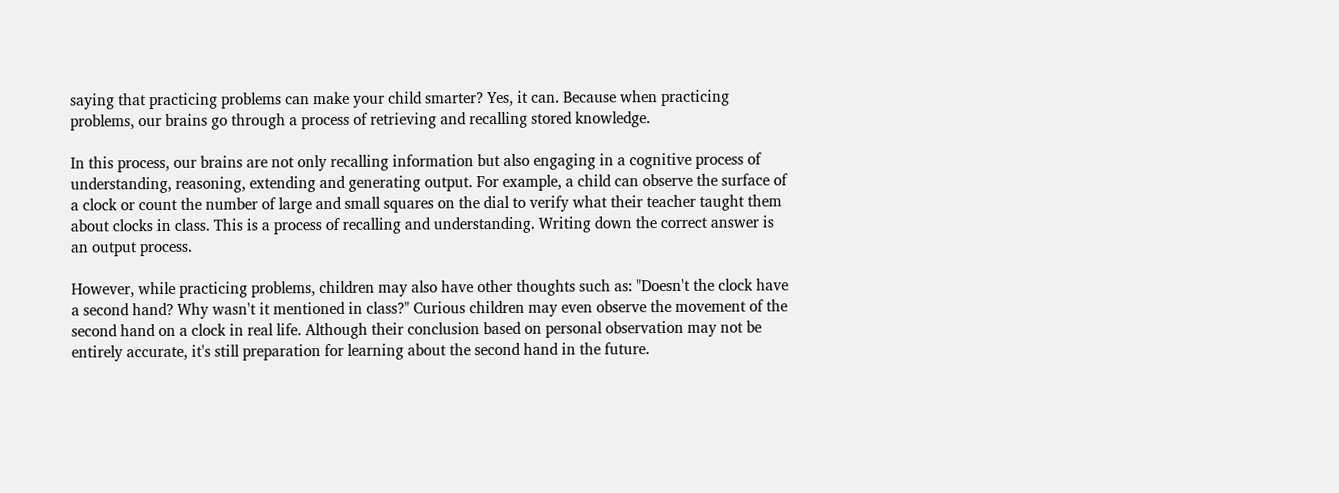saying that practicing problems can make your child smarter? Yes, it can. Because when practicing problems, our brains go through a process of retrieving and recalling stored knowledge.

In this process, our brains are not only recalling information but also engaging in a cognitive process of understanding, reasoning, extending and generating output. For example, a child can observe the surface of a clock or count the number of large and small squares on the dial to verify what their teacher taught them about clocks in class. This is a process of recalling and understanding. Writing down the correct answer is an output process.

However, while practicing problems, children may also have other thoughts such as: "Doesn't the clock have a second hand? Why wasn't it mentioned in class?" Curious children may even observe the movement of the second hand on a clock in real life. Although their conclusion based on personal observation may not be entirely accurate, it's still preparation for learning about the second hand in the future.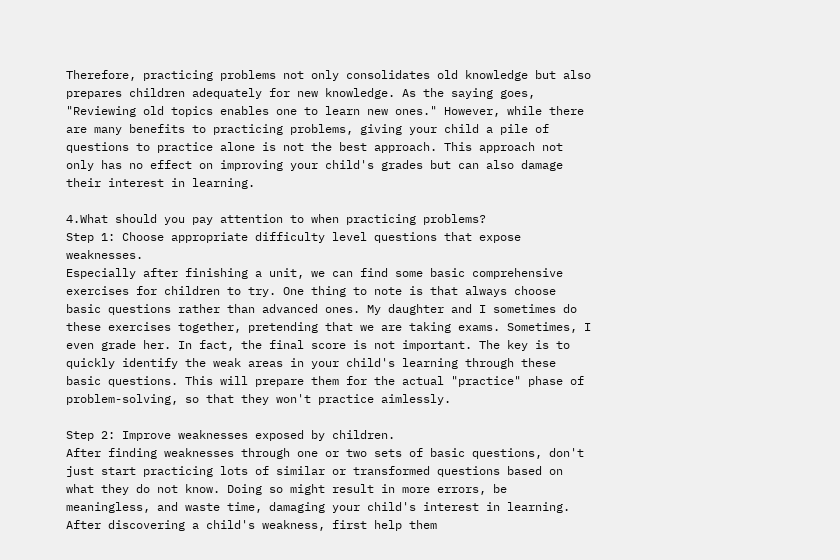Therefore, practicing problems not only consolidates old knowledge but also prepares children adequately for new knowledge. As the saying goes, "Reviewing old topics enables one to learn new ones." However, while there are many benefits to practicing problems, giving your child a pile of questions to practice alone is not the best approach. This approach not only has no effect on improving your child's grades but can also damage their interest in learning.

4.What should you pay attention to when practicing problems?
Step 1: Choose appropriate difficulty level questions that expose weaknesses.
Especially after finishing a unit, we can find some basic comprehensive exercises for children to try. One thing to note is that always choose basic questions rather than advanced ones. My daughter and I sometimes do these exercises together, pretending that we are taking exams. Sometimes, I even grade her. In fact, the final score is not important. The key is to quickly identify the weak areas in your child's learning through these basic questions. This will prepare them for the actual "practice" phase of problem-solving, so that they won't practice aimlessly.

Step 2: Improve weaknesses exposed by children.
After finding weaknesses through one or two sets of basic questions, don't just start practicing lots of similar or transformed questions based on what they do not know. Doing so might result in more errors, be meaningless, and waste time, damaging your child's interest in learning. After discovering a child's weakness, first help them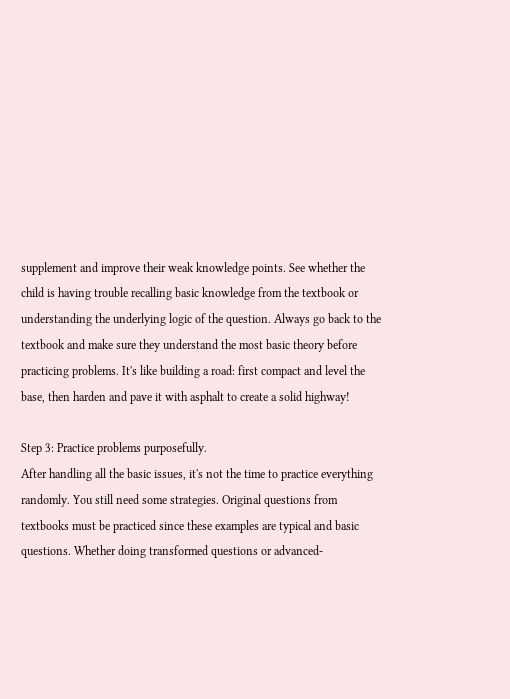supplement and improve their weak knowledge points. See whether the child is having trouble recalling basic knowledge from the textbook or understanding the underlying logic of the question. Always go back to the textbook and make sure they understand the most basic theory before practicing problems. It's like building a road: first compact and level the base, then harden and pave it with asphalt to create a solid highway!

Step 3: Practice problems purposefully.
After handling all the basic issues, it's not the time to practice everything randomly. You still need some strategies. Original questions from textbooks must be practiced since these examples are typical and basic questions. Whether doing transformed questions or advanced-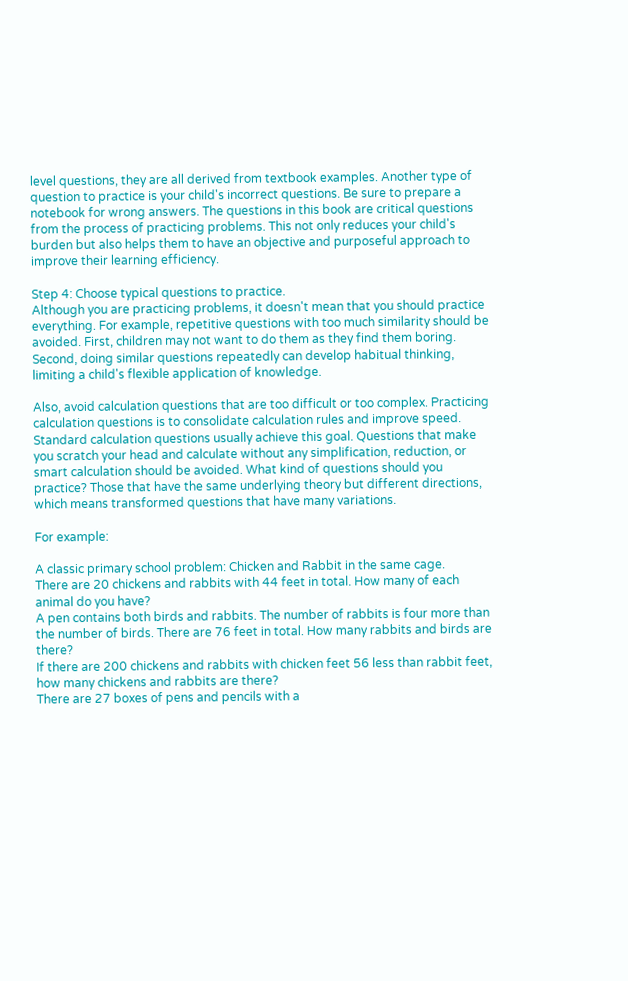level questions, they are all derived from textbook examples. Another type of question to practice is your child's incorrect questions. Be sure to prepare a notebook for wrong answers. The questions in this book are critical questions from the process of practicing problems. This not only reduces your child's burden but also helps them to have an objective and purposeful approach to improve their learning efficiency.

Step 4: Choose typical questions to practice.
Although you are practicing problems, it doesn't mean that you should practice everything. For example, repetitive questions with too much similarity should be avoided. First, children may not want to do them as they find them boring. Second, doing similar questions repeatedly can develop habitual thinking, limiting a child's flexible application of knowledge.

Also, avoid calculation questions that are too difficult or too complex. Practicing calculation questions is to consolidate calculation rules and improve speed. Standard calculation questions usually achieve this goal. Questions that make you scratch your head and calculate without any simplification, reduction, or smart calculation should be avoided. What kind of questions should you practice? Those that have the same underlying theory but different directions, which means transformed questions that have many variations.

For example:

A classic primary school problem: Chicken and Rabbit in the same cage.
There are 20 chickens and rabbits with 44 feet in total. How many of each animal do you have?
A pen contains both birds and rabbits. The number of rabbits is four more than the number of birds. There are 76 feet in total. How many rabbits and birds are there?
If there are 200 chickens and rabbits with chicken feet 56 less than rabbit feet, how many chickens and rabbits are there?
There are 27 boxes of pens and pencils with a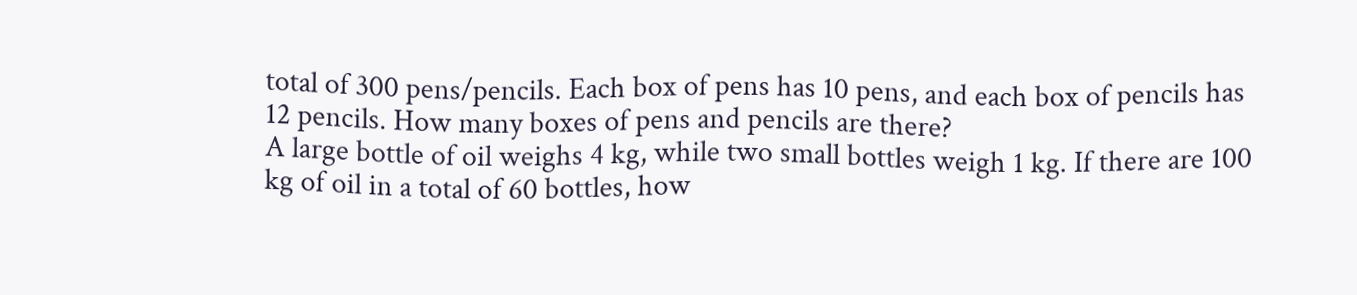total of 300 pens/pencils. Each box of pens has 10 pens, and each box of pencils has 12 pencils. How many boxes of pens and pencils are there?
A large bottle of oil weighs 4 kg, while two small bottles weigh 1 kg. If there are 100 kg of oil in a total of 60 bottles, how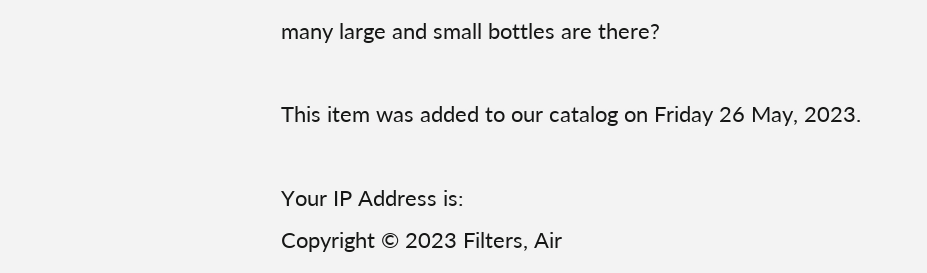many large and small bottles are there?

This item was added to our catalog on Friday 26 May, 2023.

Your IP Address is:
Copyright © 2023 Filters, Air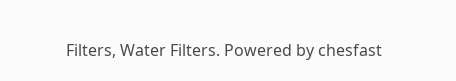Filters, Water Filters. Powered by chesfast